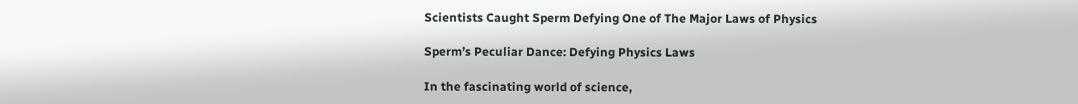Scientists Caught Sperm Defying One of The Major Laws of Physics

Sperm’s Peculiar Dance: Defying Physics Laws

In the fascinating world of science,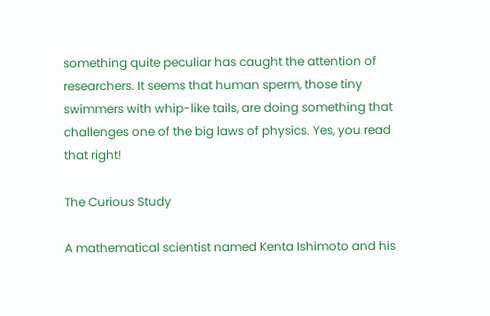something quite peculiar has caught the attention of researchers. It seems that human sperm, those tiny swimmers with whip-like tails, are doing something that challenges one of the big laws of physics. Yes, you read that right!

The Curious Study

A mathematical scientist named Kenta Ishimoto and his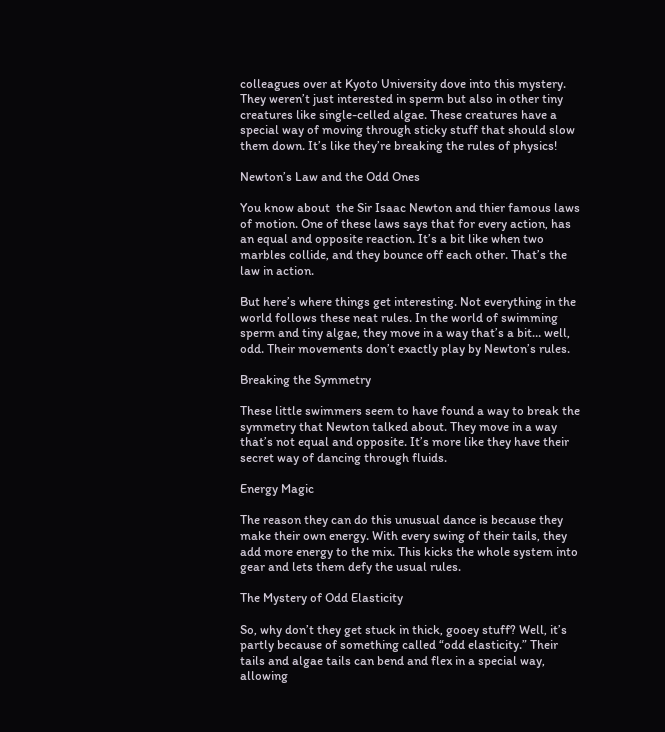colleagues over at Kyoto University dove into this mystery. They weren’t just interested in sperm but also in other tiny creatures like single-celled algae. These creatures have a special way of moving through sticky stuff that should slow them down. It’s like they’re breaking the rules of physics!

Newton’s Law and the Odd Ones

You know about  the Sir Isaac Newton and thier famous laws of motion. One of these laws says that for every action, has an equal and opposite reaction. It’s a bit like when two marbles collide, and they bounce off each other. That’s the law in action.

But here’s where things get interesting. Not everything in the world follows these neat rules. In the world of swimming sperm and tiny algae, they move in a way that’s a bit… well, odd. Their movements don’t exactly play by Newton’s rules.

Breaking the Symmetry

These little swimmers seem to have found a way to break the symmetry that Newton talked about. They move in a way that’s not equal and opposite. It’s more like they have their secret way of dancing through fluids.

Energy Magic

The reason they can do this unusual dance is because they make their own energy. With every swing of their tails, they add more energy to the mix. This kicks the whole system into gear and lets them defy the usual rules.

The Mystery of Odd Elasticity

So, why don’t they get stuck in thick, gooey stuff? Well, it’s partly because of something called “odd elasticity.” Their tails and algae tails can bend and flex in a special way, allowing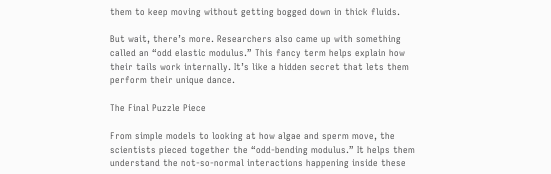them to keep moving without getting bogged down in thick fluids.

But wait, there’s more. Researchers also came up with something called an “odd elastic modulus.” This fancy term helps explain how their tails work internally. It’s like a hidden secret that lets them perform their unique dance.

The Final Puzzle Piece

From simple models to looking at how algae and sperm move, the scientists pieced together the “odd-bending modulus.” It helps them understand the not-so-normal interactions happening inside these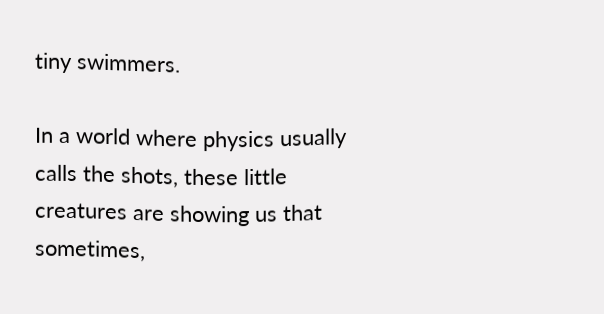tiny swimmers.

In a world where physics usually calls the shots, these little creatures are showing us that sometimes,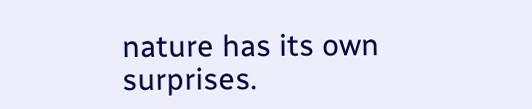nature has its own surprises.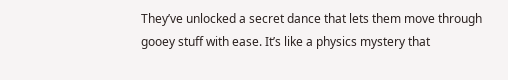They’ve unlocked a secret dance that lets them move through gooey stuff with ease. It’s like a physics mystery that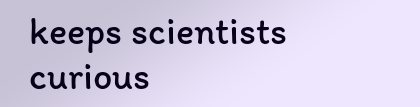keeps scientists curious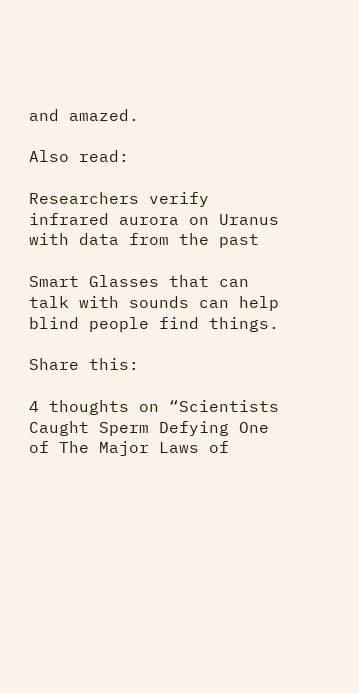and amazed.

Also read:

Researchers verify infrared aurora on Uranus with data from the past

Smart Glasses that can talk with sounds can help blind people find things.

Share this:

4 thoughts on “Scientists Caught Sperm Defying One of The Major Laws of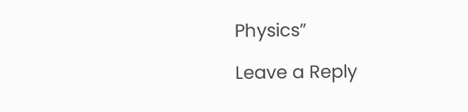Physics”

Leave a Reply